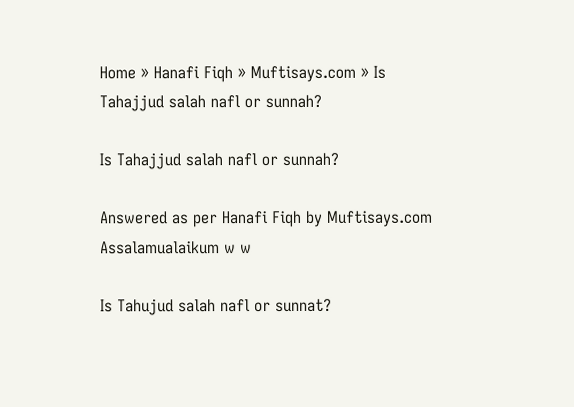Home » Hanafi Fiqh » Muftisays.com » Is Tahajjud salah nafl or sunnah?

Is Tahajjud salah nafl or sunnah?

Answered as per Hanafi Fiqh by Muftisays.com
Assalamualaikum w w

Is Tahujud salah nafl or sunnat?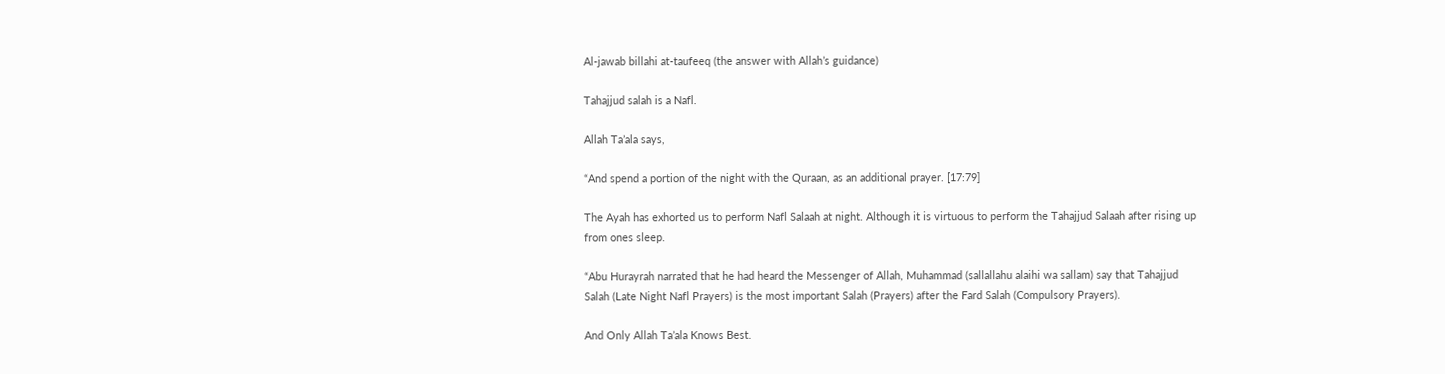Al-jawab billahi at-taufeeq (the answer with Allah’s guidance)

Tahajjud salah is a Nafl.

Allah Ta’ala says,

“And spend a portion of the night with the Quraan, as an additional prayer. [17:79]

The Ayah has exhorted us to perform Nafl Salaah at night. Although it is virtuous to perform the Tahajjud Salaah after rising up from ones sleep.

“Abu Hurayrah narrated that he had heard the Messenger of Allah, Muhammad (sallallahu alaihi wa sallam) say that Tahajjud Salah (Late Night Nafl Prayers) is the most important Salah (Prayers) after the Fard Salah (Compulsory Prayers).

And Only Allah Ta’ala Knows Best.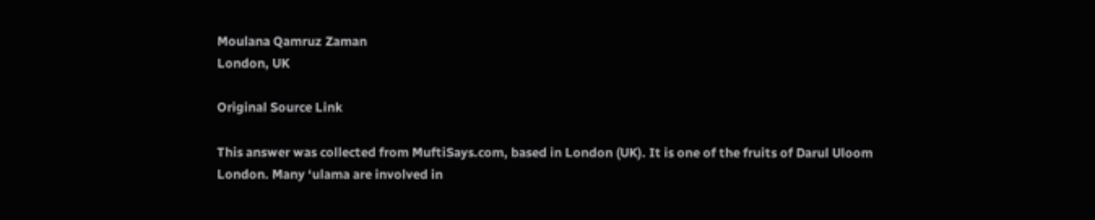Moulana Qamruz Zaman
London, UK

Original Source Link

This answer was collected from MuftiSays.com, based in London (UK). It is one of the fruits of Darul Uloom London. Many ‘ulama are involved in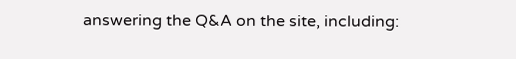answering the Q&A on the site, including: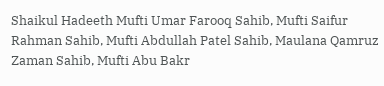Shaikul Hadeeth Mufti Umar Farooq Sahib, Mufti Saifur Rahman Sahib, Mufti Abdullah Patel Sahib, Maulana Qamruz Zaman Sahib, Mufti Abu Bakr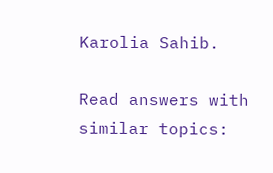Karolia Sahib.

Read answers with similar topics: